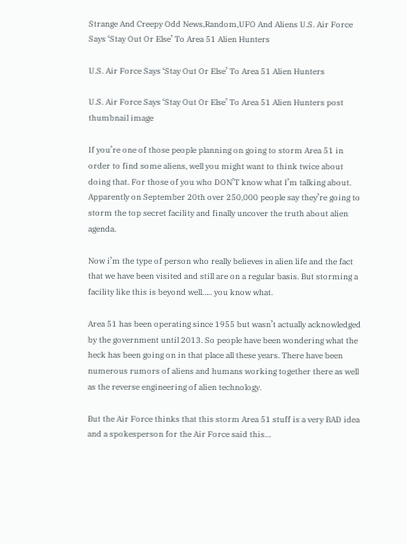Strange And Creepy Odd News,Random,UFO And Aliens U.S. Air Force Says ‘Stay Out Or Else’ To Area 51 Alien Hunters

U.S. Air Force Says ‘Stay Out Or Else’ To Area 51 Alien Hunters

U.S. Air Force Says ‘Stay Out Or Else’ To Area 51 Alien Hunters post thumbnail image

If you’re one of those people planning on going to storm Area 51 in order to find some aliens, well you might want to think twice about doing that. For those of you who DON’T know what I’m talking about. Apparently on September 20th over 250,000 people say they’re going to storm the top secret facility and finally uncover the truth about alien agenda.

Now i’m the type of person who really believes in alien life and the fact that we have been visited and still are on a regular basis. But storming a facility like this is beyond well….. you know what.

Area 51 has been operating since 1955 but wasn’t actually acknowledged by the government until 2013. So people have been wondering what the heck has been going on in that place all these years. There have been numerous rumors of aliens and humans working together there as well as the reverse engineering of alien technology.

But the Air Force thinks that this storm Area 51 stuff is a very BAD idea and a spokesperson for the Air Force said this…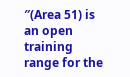″(Area 51) is an open training range for the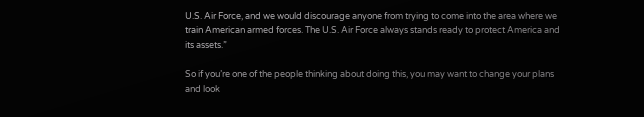U.S. Air Force, and we would discourage anyone from trying to come into the area where we train American armed forces. The U.S. Air Force always stands ready to protect America and its assets.”

So if you’re one of the people thinking about doing this, you may want to change your plans and look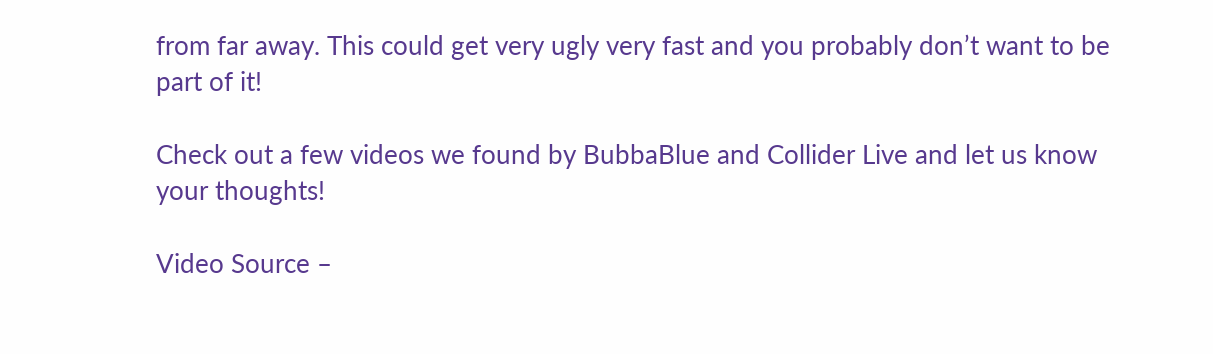from far away. This could get very ugly very fast and you probably don’t want to be part of it!

Check out a few videos we found by BubbaBlue and Collider Live and let us know your thoughts!

Video Source –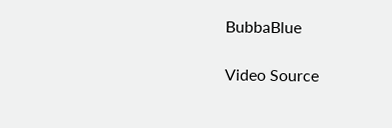BubbaBlue

Video Source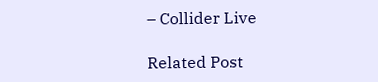– Collider Live

Related Post